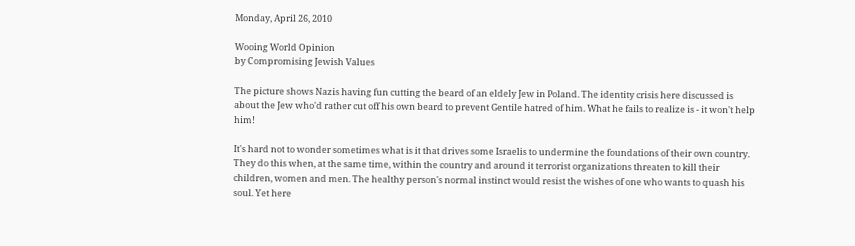Monday, April 26, 2010

Wooing World Opinion
by Compromising Jewish Values

The picture shows Nazis having fun cutting the beard of an eldely Jew in Poland. The identity crisis here discussed is about the Jew who'd rather cut off his own beard to prevent Gentile hatred of him. What he fails to realize is - it won't help him!

It's hard not to wonder sometimes what is it that drives some Israelis to undermine the foundations of their own country. They do this when, at the same time, within the country and around it terrorist organizations threaten to kill their children, women and men. The healthy person's normal instinct would resist the wishes of one who wants to quash his soul. Yet here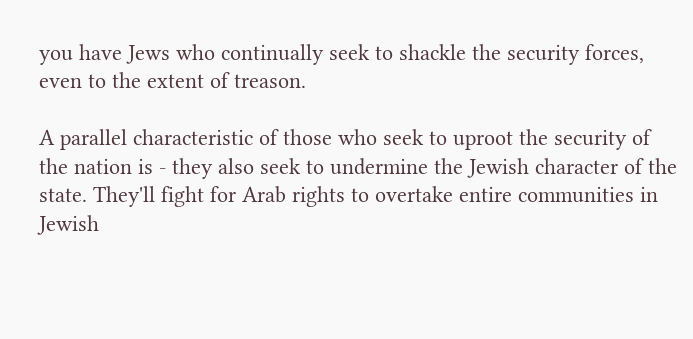you have Jews who continually seek to shackle the security forces, even to the extent of treason.

A parallel characteristic of those who seek to uproot the security of the nation is - they also seek to undermine the Jewish character of the state. They'll fight for Arab rights to overtake entire communities in Jewish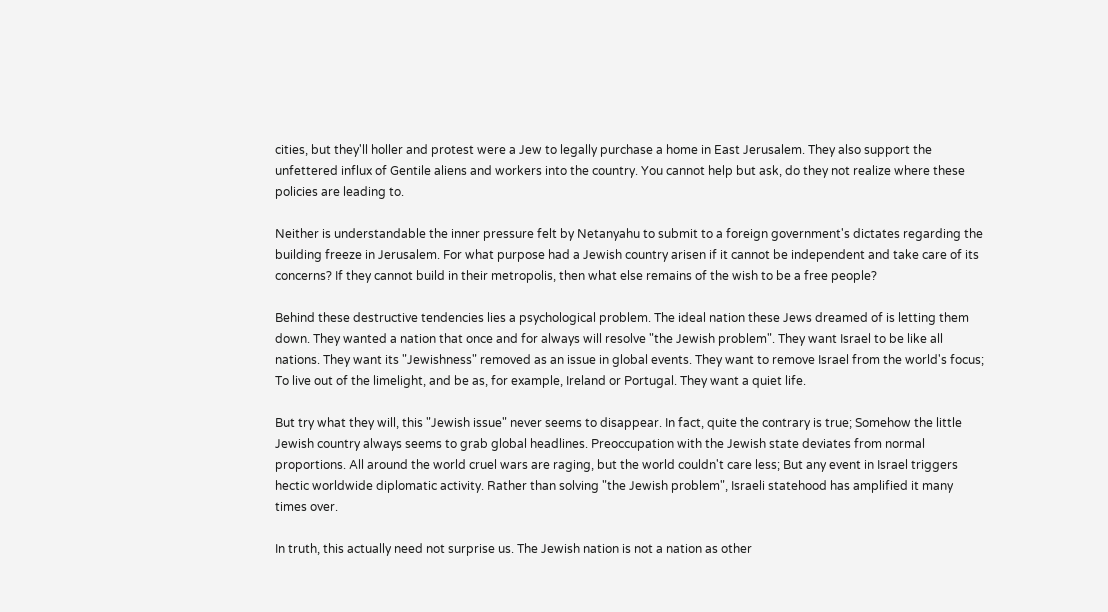cities, but they'll holler and protest were a Jew to legally purchase a home in East Jerusalem. They also support the unfettered influx of Gentile aliens and workers into the country. You cannot help but ask, do they not realize where these policies are leading to.

Neither is understandable the inner pressure felt by Netanyahu to submit to a foreign government's dictates regarding the building freeze in Jerusalem. For what purpose had a Jewish country arisen if it cannot be independent and take care of its concerns? If they cannot build in their metropolis, then what else remains of the wish to be a free people?

Behind these destructive tendencies lies a psychological problem. The ideal nation these Jews dreamed of is letting them down. They wanted a nation that once and for always will resolve "the Jewish problem". They want Israel to be like all nations. They want its "Jewishness" removed as an issue in global events. They want to remove Israel from the world's focus; To live out of the limelight, and be as, for example, Ireland or Portugal. They want a quiet life.

But try what they will, this "Jewish issue" never seems to disappear. In fact, quite the contrary is true; Somehow the little Jewish country always seems to grab global headlines. Preoccupation with the Jewish state deviates from normal proportions. All around the world cruel wars are raging, but the world couldn't care less; But any event in Israel triggers hectic worldwide diplomatic activity. Rather than solving "the Jewish problem", Israeli statehood has amplified it many times over.

In truth, this actually need not surprise us. The Jewish nation is not a nation as other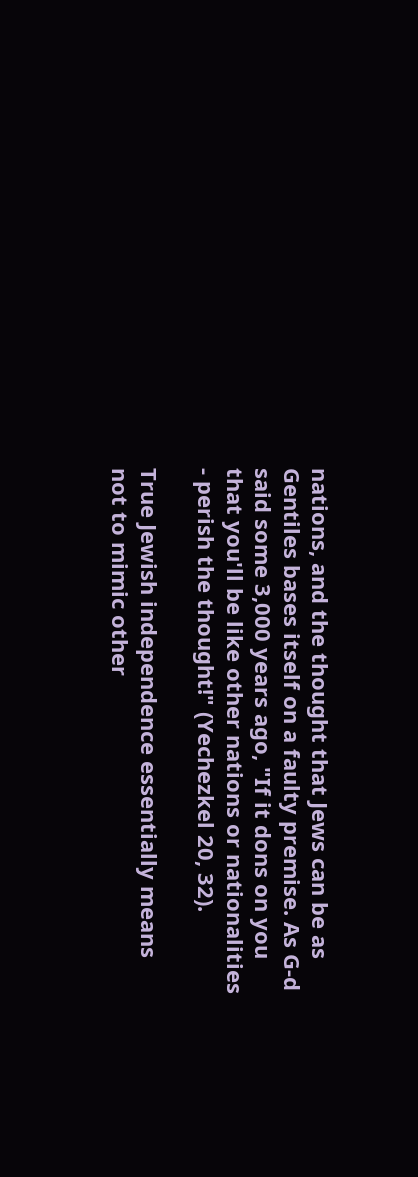nations, and the thought that Jews can be as Gentiles bases itself on a faulty premise. As G-d said some 3,000 years ago, "If it dons on you that you'll be like other nations or nationalities - perish the thought!" (Yechezkel 20, 32).

True Jewish independence essentially means not to mimic other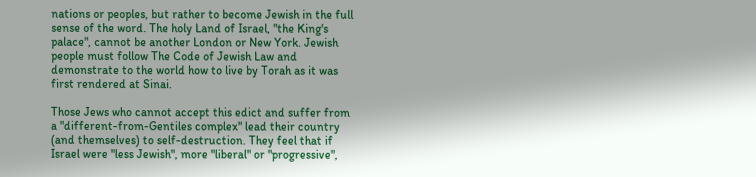nations or peoples, but rather to become Jewish in the full sense of the word. The holy Land of Israel, "the King's palace", cannot be another London or New York. Jewish people must follow The Code of Jewish Law and demonstrate to the world how to live by Torah as it was first rendered at Sinai.

Those Jews who cannot accept this edict and suffer from a "different-from-Gentiles complex" lead their country (and themselves) to self-destruction. They feel that if Israel were "less Jewish", more "liberal" or "progressive",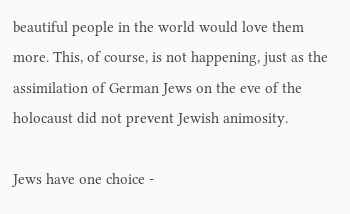beautiful people in the world would love them more. This, of course, is not happening, just as the assimilation of German Jews on the eve of the holocaust did not prevent Jewish animosity.

Jews have one choice -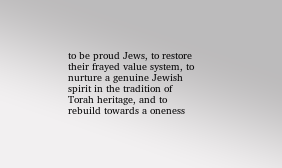to be proud Jews, to restore their frayed value system, to nurture a genuine Jewish spirit in the tradition of Torah heritage, and to rebuild towards a oneness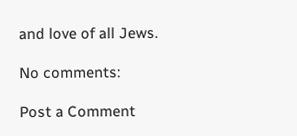and love of all Jews.

No comments:

Post a Comment